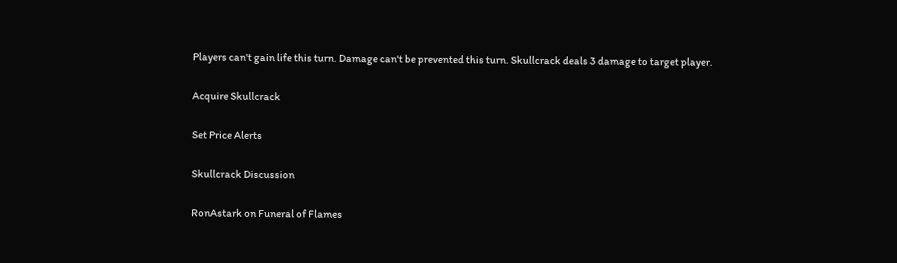Players can't gain life this turn. Damage can't be prevented this turn. Skullcrack deals 3 damage to target player.

Acquire Skullcrack

Set Price Alerts

Skullcrack Discussion

RonAstark on Funeral of Flames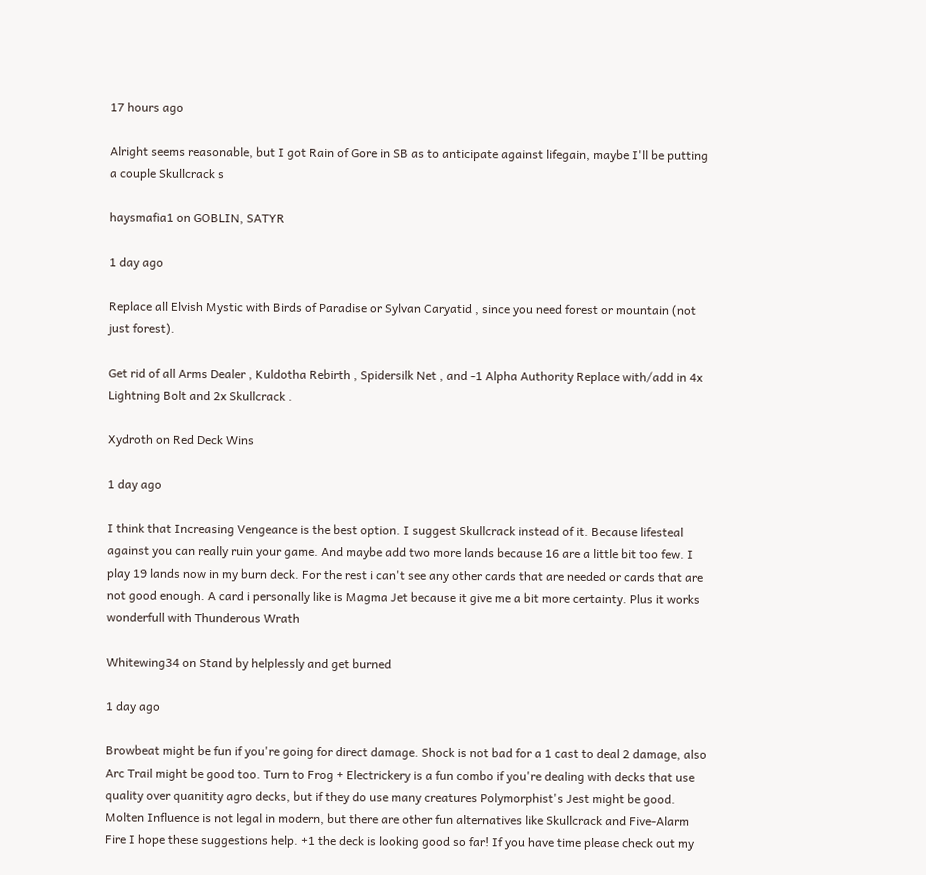17 hours ago

Alright seems reasonable, but I got Rain of Gore in SB as to anticipate against lifegain, maybe I'll be putting a couple Skullcrack s

haysmafia1 on GOBLIN, SATYR

1 day ago

Replace all Elvish Mystic with Birds of Paradise or Sylvan Caryatid , since you need forest or mountain (not just forest).

Get rid of all Arms Dealer , Kuldotha Rebirth , Spidersilk Net , and -1 Alpha Authority Replace with/add in 4x Lightning Bolt and 2x Skullcrack .

Xydroth on Red Deck Wins

1 day ago

I think that Increasing Vengeance is the best option. I suggest Skullcrack instead of it. Because lifesteal against you can really ruin your game. And maybe add two more lands because 16 are a little bit too few. I play 19 lands now in my burn deck. For the rest i can't see any other cards that are needed or cards that are not good enough. A card i personally like is Magma Jet because it give me a bit more certainty. Plus it works wonderfull with Thunderous Wrath

Whitewing34 on Stand by helplessly and get burned

1 day ago

Browbeat might be fun if you're going for direct damage. Shock is not bad for a 1 cast to deal 2 damage, also Arc Trail might be good too. Turn to Frog + Electrickery is a fun combo if you're dealing with decks that use quality over quanitity agro decks, but if they do use many creatures Polymorphist's Jest might be good. Molten Influence is not legal in modern, but there are other fun alternatives like Skullcrack and Five-Alarm Fire I hope these suggestions help. +1 the deck is looking good so far! If you have time please check out my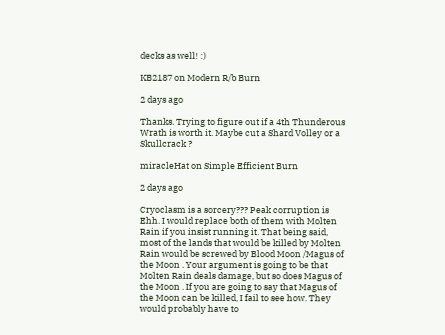decks as well! :)

KB2187 on Modern R/b Burn

2 days ago

Thanks. Trying to figure out if a 4th Thunderous Wrath is worth it. Maybe cut a Shard Volley or a Skullcrack ?

miracleHat on Simple Efficient Burn

2 days ago

Cryoclasm is a sorcery??? Peak corruption is Ehh. I would replace both of them with Molten Rain if you insist running it. That being said, most of the lands that would be killed by Molten Rain would be screwed by Blood Moon /Magus of the Moon . Your argument is going to be that Molten Rain deals damage, but so does Magus of the Moon . If you are going to say that Magus of the Moon can be killed, I fail to see how. They would probably have to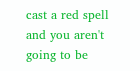cast a red spell and you aren't going to be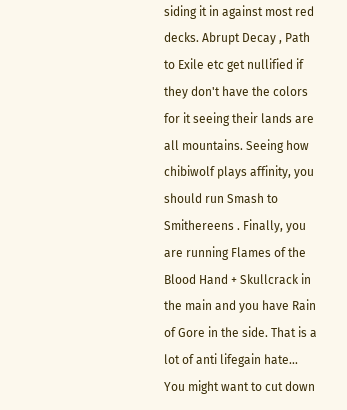siding it in against most red decks. Abrupt Decay , Path to Exile etc get nullified if they don't have the colors for it seeing their lands are all mountains. Seeing how chibiwolf plays affinity, you should run Smash to Smithereens . Finally, you are running Flames of the Blood Hand + Skullcrack in the main and you have Rain of Gore in the side. That is a lot of anti lifegain hate... You might want to cut down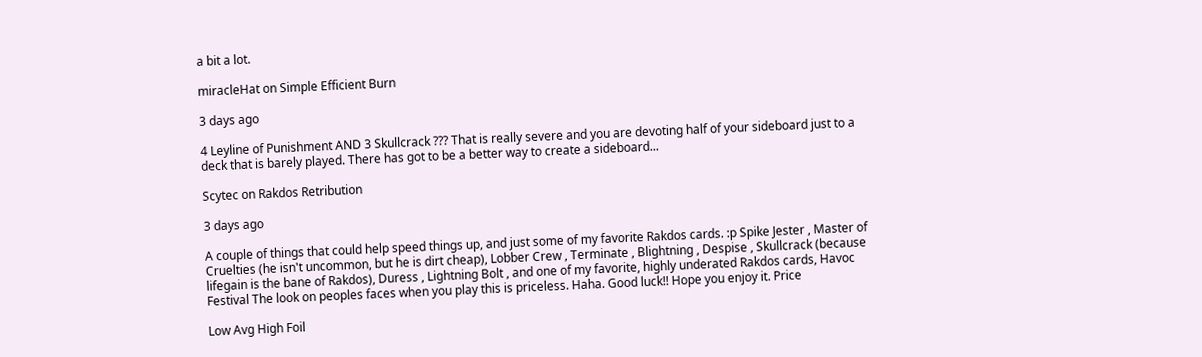a bit a lot.

miracleHat on Simple Efficient Burn

3 days ago

4 Leyline of Punishment AND 3 Skullcrack ??? That is really severe and you are devoting half of your sideboard just to a deck that is barely played. There has got to be a better way to create a sideboard...

Scytec on Rakdos Retribution

3 days ago

A couple of things that could help speed things up, and just some of my favorite Rakdos cards. :p Spike Jester , Master of Cruelties (he isn't uncommon, but he is dirt cheap), Lobber Crew , Terminate , Blightning , Despise , Skullcrack (because lifegain is the bane of Rakdos), Duress , Lightning Bolt , and one of my favorite, highly underated Rakdos cards, Havoc Festival The look on peoples faces when you play this is priceless. Haha. Good luck!! Hope you enjoy it. Price

Low Avg High Foil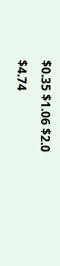$0.35 $1.06 $2.0 $4.74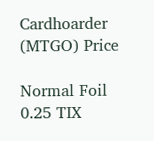Cardhoarder (MTGO) Price

Normal Foil
0.25 TIX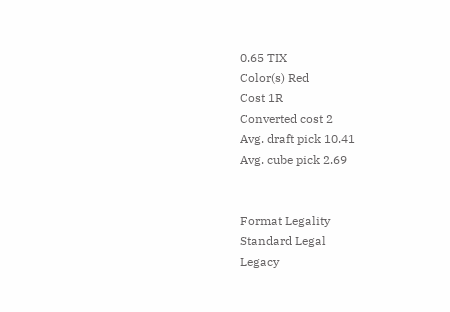0.65 TIX
Color(s) Red
Cost 1R
Converted cost 2
Avg. draft pick 10.41
Avg. cube pick 2.69


Format Legality
Standard Legal
Legacy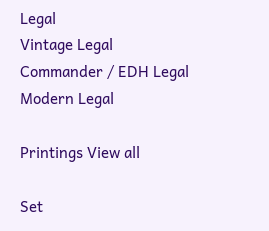Legal
Vintage Legal
Commander / EDH Legal
Modern Legal

Printings View all

Set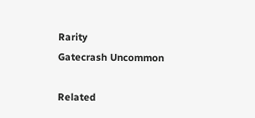Rarity
Gatecrash Uncommon

Related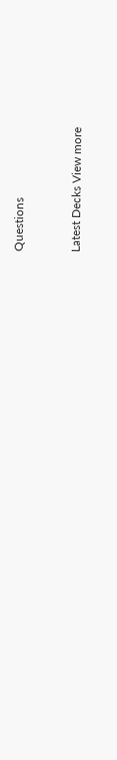Questions


Latest Decks View more